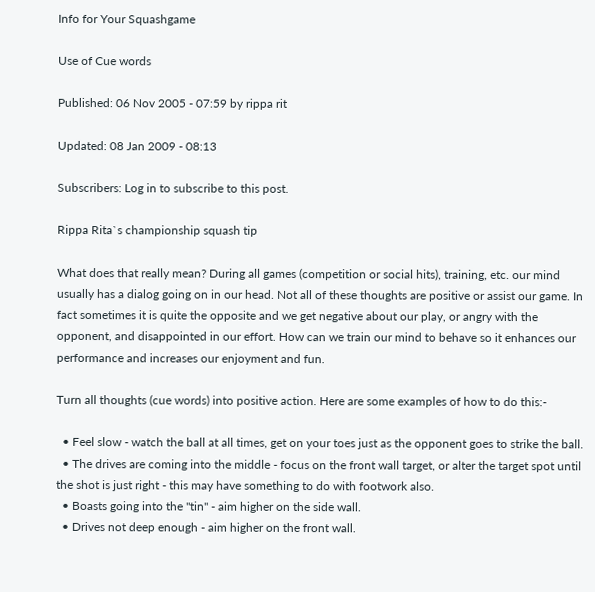Info for Your Squashgame

Use of Cue words

Published: 06 Nov 2005 - 07:59 by rippa rit

Updated: 08 Jan 2009 - 08:13

Subscribers: Log in to subscribe to this post.

Rippa Rita`s championship squash tip

What does that really mean? During all games (competition or social hits), training, etc. our mind usually has a dialog going on in our head. Not all of these thoughts are positive or assist our game. In fact sometimes it is quite the opposite and we get negative about our play, or angry with the opponent, and disappointed in our effort. How can we train our mind to behave so it enhances our performance and increases our enjoyment and fun.

Turn all thoughts (cue words) into positive action. Here are some examples of how to do this:-

  • Feel slow - watch the ball at all times, get on your toes just as the opponent goes to strike the ball.
  • The drives are coming into the middle - focus on the front wall target, or alter the target spot until the shot is just right - this may have something to do with footwork also.
  • Boasts going into the "tin" - aim higher on the side wall.
  • Drives not deep enough - aim higher on the front wall.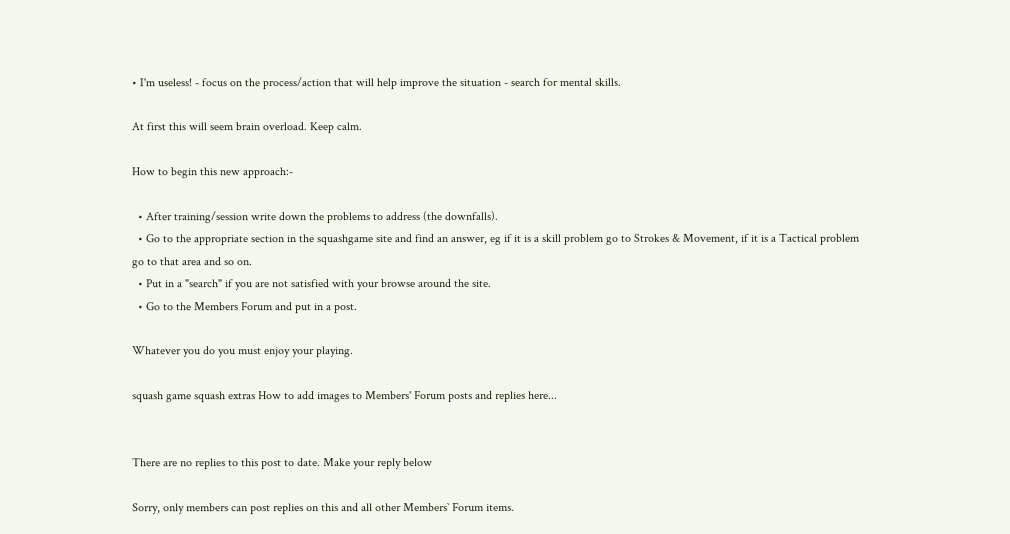• I'm useless! - focus on the process/action that will help improve the situation - search for mental skills.

At first this will seem brain overload. Keep calm.

How to begin this new approach:-

  • After training/session write down the problems to address (the downfalls).
  • Go to the appropriate section in the squashgame site and find an answer, eg if it is a skill problem go to Strokes & Movement, if it is a Tactical problem go to that area and so on.
  • Put in a "search" if you are not satisfied with your browse around the site.
  • Go to the Members Forum and put in a post.

Whatever you do you must enjoy your playing.

squash game squash extras How to add images to Members' Forum posts and replies here...


There are no replies to this post to date. Make your reply below

Sorry, only members can post replies on this and all other Members` Forum items.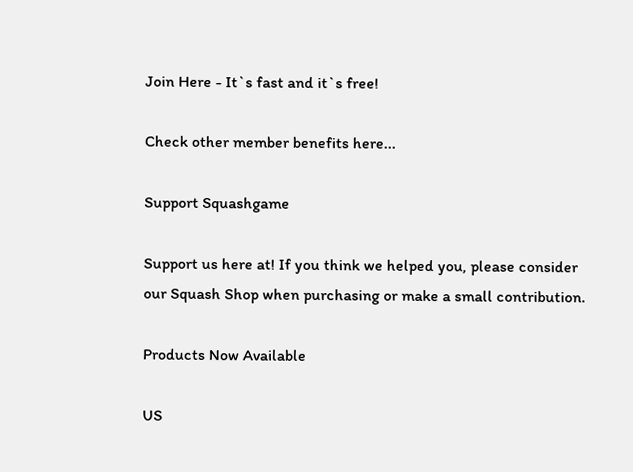Join Here - It`s fast and it`s free!

Check other member benefits here...

Support Squashgame

Support us here at! If you think we helped you, please consider our Squash Shop when purchasing or make a small contribution.

Products Now Available

US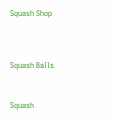Squash Shop



Squash Balls


Squash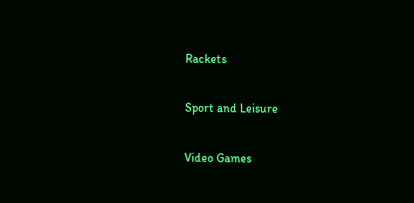Rackets

Sport and Leisure

Video Games